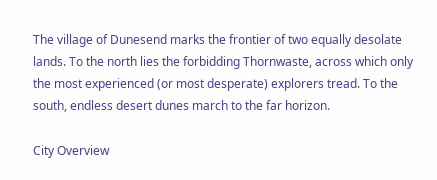The village of Dunesend marks the frontier of two equally desolate lands. To the north lies the forbidding Thornwaste, across which only the most experienced (or most desperate) explorers tread. To the south, endless desert dunes march to the far horizon.

City Overview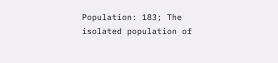Population: 183; The isolated population of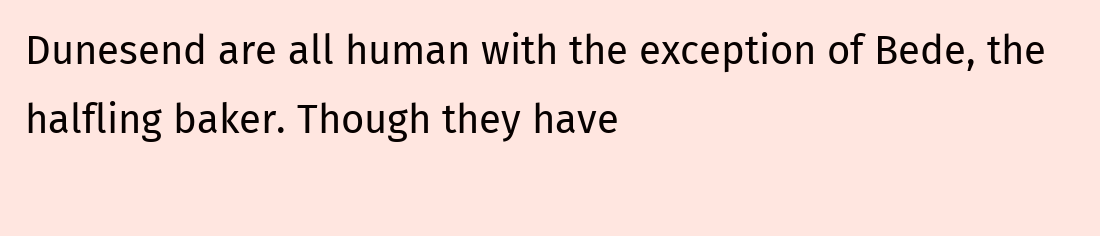Dunesend are all human with the exception of Bede, the halfling baker. Though they have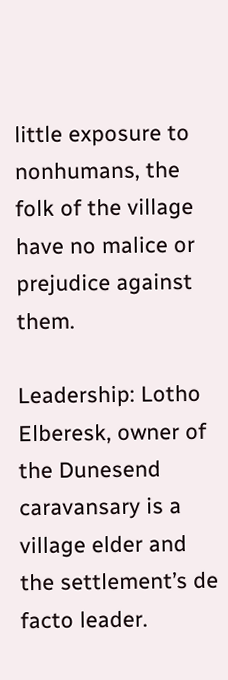little exposure to nonhumans, the folk of the village have no malice or prejudice against them.

Leadership: Lotho Elberesk, owner of the Dunesend caravansary is a village elder and the settlement’s de facto leader.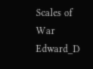Scales of War Edward_D